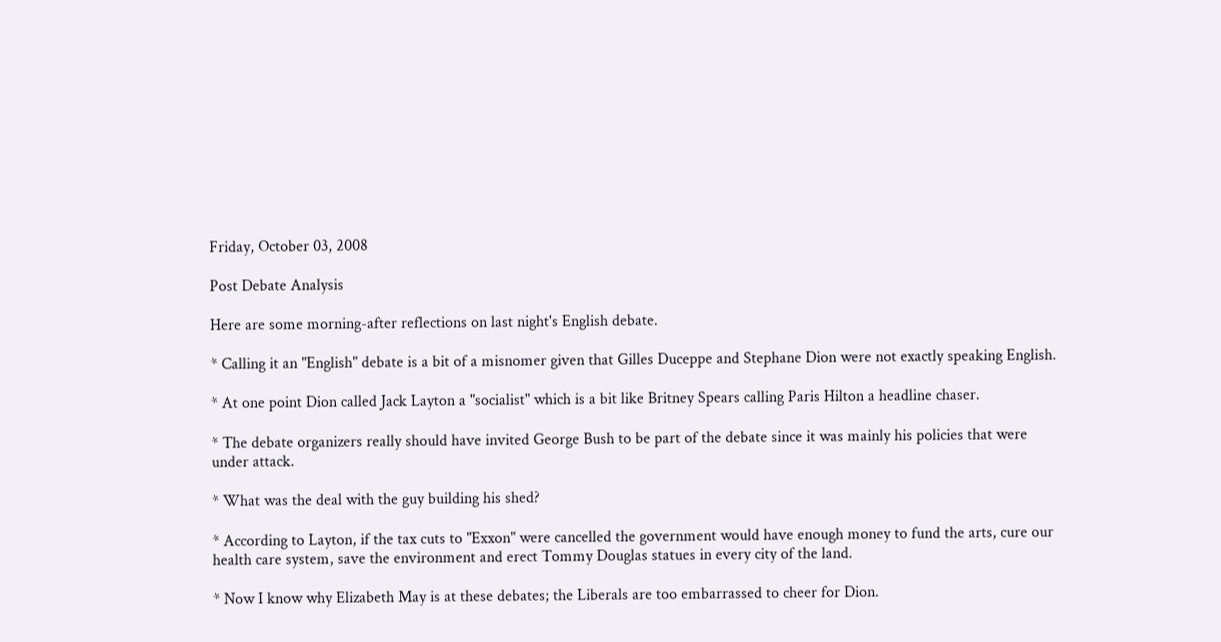Friday, October 03, 2008

Post Debate Analysis

Here are some morning-after reflections on last night's English debate.

* Calling it an "English" debate is a bit of a misnomer given that Gilles Duceppe and Stephane Dion were not exactly speaking English.

* At one point Dion called Jack Layton a "socialist" which is a bit like Britney Spears calling Paris Hilton a headline chaser.

* The debate organizers really should have invited George Bush to be part of the debate since it was mainly his policies that were under attack.

* What was the deal with the guy building his shed?

* According to Layton, if the tax cuts to "Exxon" were cancelled the government would have enough money to fund the arts, cure our health care system, save the environment and erect Tommy Douglas statues in every city of the land.

* Now I know why Elizabeth May is at these debates; the Liberals are too embarrassed to cheer for Dion.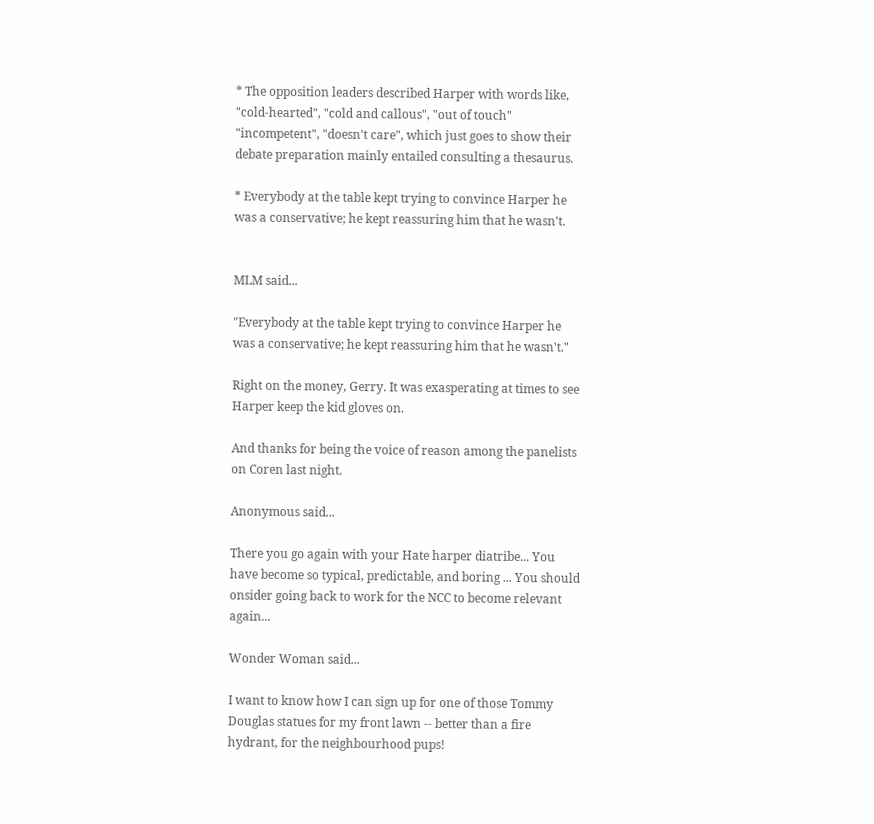* The opposition leaders described Harper with words like, "cold-hearted", "cold and callous", "out of touch" "incompetent", "doesn't care", which just goes to show their debate preparation mainly entailed consulting a thesaurus.

* Everybody at the table kept trying to convince Harper he was a conservative; he kept reassuring him that he wasn't.


MLM said...

"Everybody at the table kept trying to convince Harper he was a conservative; he kept reassuring him that he wasn't."

Right on the money, Gerry. It was exasperating at times to see Harper keep the kid gloves on.

And thanks for being the voice of reason among the panelists on Coren last night.

Anonymous said...

There you go again with your Hate harper diatribe... You have become so typical, predictable, and boring ... You should onsider going back to work for the NCC to become relevant again...

Wonder Woman said...

I want to know how I can sign up for one of those Tommy Douglas statues for my front lawn -- better than a fire hydrant, for the neighbourhood pups!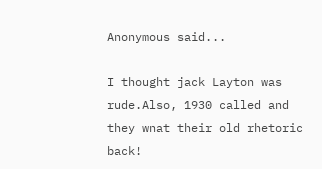Anonymous said...

I thought jack Layton was rude.Also, 1930 called and they wnat their old rhetoric back!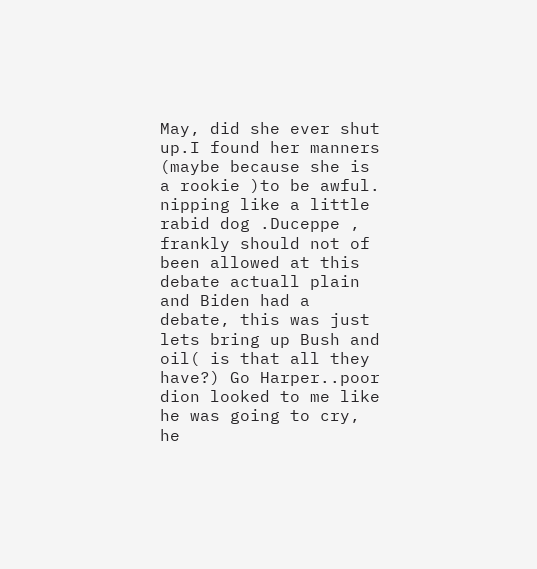May, did she ever shut up.I found her manners (maybe because she is a rookie )to be awful. nipping like a little rabid dog .Duceppe , frankly should not of been allowed at this debate actuall plain and Biden had a debate, this was just lets bring up Bush and oil( is that all they have?) Go Harper..poor dion looked to me like he was going to cry, he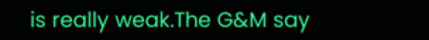is really weak.The G&M say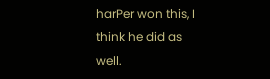harPer won this, I think he did as well.